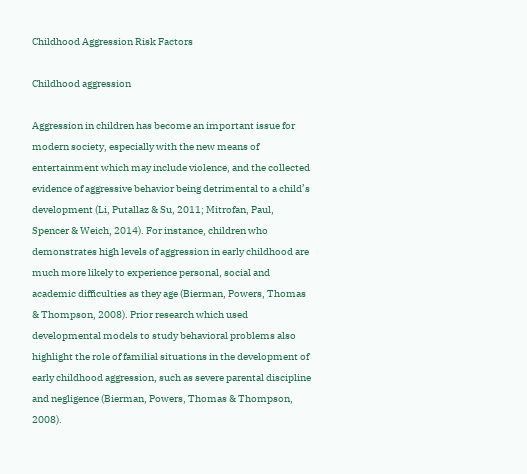Childhood Aggression Risk Factors

Childhood aggression

Aggression in children has become an important issue for modern society, especially with the new means of entertainment which may include violence, and the collected evidence of aggressive behavior being detrimental to a child’s development (Li, Putallaz & Su, 2011; Mitrofan, Paul, Spencer & Weich, 2014). For instance, children who demonstrates high levels of aggression in early childhood are much more likely to experience personal, social and academic difficulties as they age (Bierman, Powers, Thomas & Thompson, 2008). Prior research which used developmental models to study behavioral problems also highlight the role of familial situations in the development of early childhood aggression, such as severe parental discipline and negligence (Bierman, Powers, Thomas & Thompson, 2008).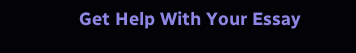Get Help With Your Essay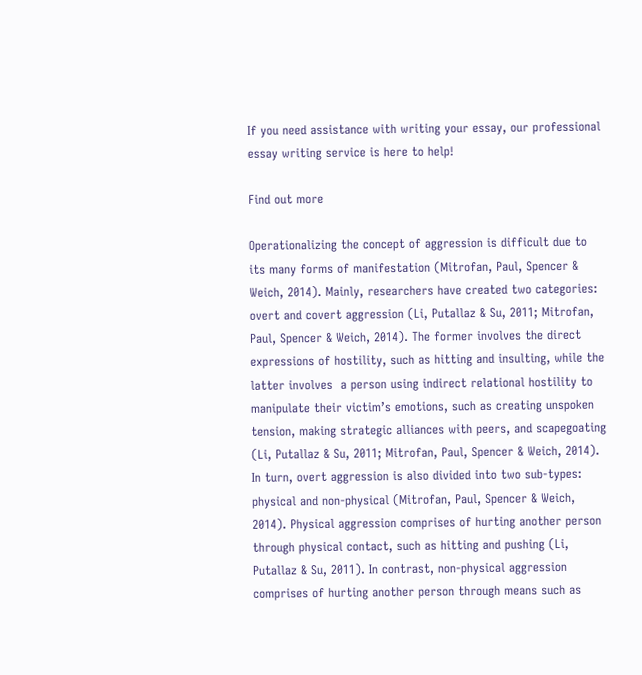If you need assistance with writing your essay, our professional essay writing service is here to help!

Find out more

Operationalizing the concept of aggression is difficult due to its many forms of manifestation (Mitrofan, Paul, Spencer & Weich, 2014). Mainly, researchers have created two categories: overt and covert aggression (Li, Putallaz & Su, 2011; Mitrofan, Paul, Spencer & Weich, 2014). The former involves the direct expressions of hostility, such as hitting and insulting, while the latter involves  a person using indirect relational hostility to manipulate their victim’s emotions, such as creating unspoken tension, making strategic alliances with peers, and scapegoating (Li, Putallaz & Su, 2011; Mitrofan, Paul, Spencer & Weich, 2014). In turn, overt aggression is also divided into two sub-types: physical and non-physical (Mitrofan, Paul, Spencer & Weich, 2014). Physical aggression comprises of hurting another person through physical contact, such as hitting and pushing (Li, Putallaz & Su, 2011). In contrast, non-physical aggression comprises of hurting another person through means such as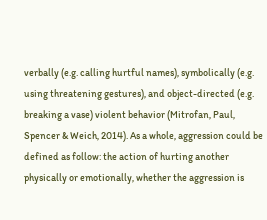verbally (e.g. calling hurtful names), symbolically (e.g. using threatening gestures), and object-directed (e.g. breaking a vase) violent behavior (Mitrofan, Paul, Spencer & Weich, 2014). As a whole, aggression could be defined as follow: the action of hurting another physically or emotionally, whether the aggression is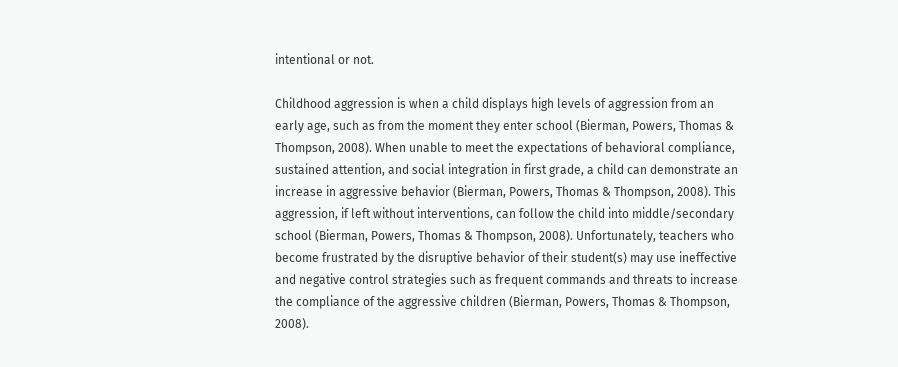intentional or not.

Childhood aggression is when a child displays high levels of aggression from an early age, such as from the moment they enter school (Bierman, Powers, Thomas & Thompson, 2008). When unable to meet the expectations of behavioral compliance, sustained attention, and social integration in first grade, a child can demonstrate an increase in aggressive behavior (Bierman, Powers, Thomas & Thompson, 2008). This aggression, if left without interventions, can follow the child into middle/secondary school (Bierman, Powers, Thomas & Thompson, 2008). Unfortunately, teachers who become frustrated by the disruptive behavior of their student(s) may use ineffective and negative control strategies such as frequent commands and threats to increase the compliance of the aggressive children (Bierman, Powers, Thomas & Thompson, 2008).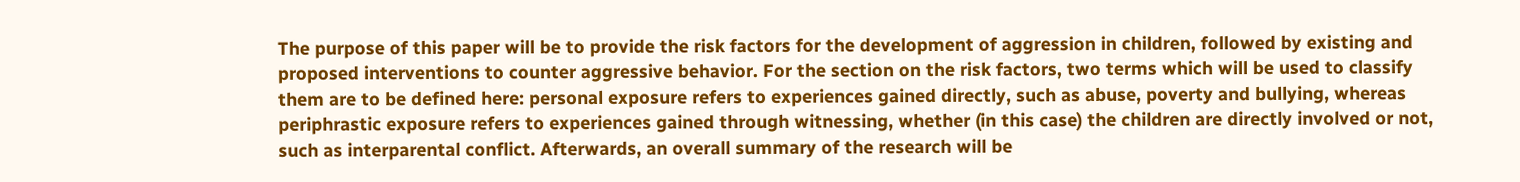The purpose of this paper will be to provide the risk factors for the development of aggression in children, followed by existing and proposed interventions to counter aggressive behavior. For the section on the risk factors, two terms which will be used to classify them are to be defined here: personal exposure refers to experiences gained directly, such as abuse, poverty and bullying, whereas periphrastic exposure refers to experiences gained through witnessing, whether (in this case) the children are directly involved or not, such as interparental conflict. Afterwards, an overall summary of the research will be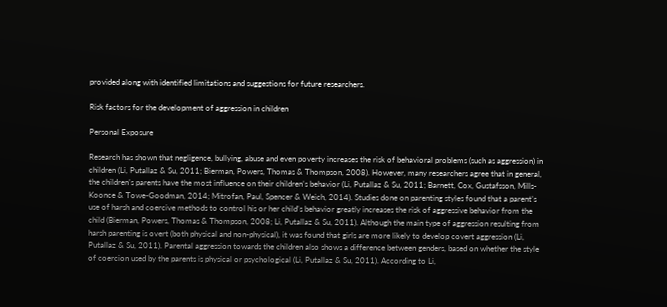provided along with identified limitations and suggestions for future researchers.

Risk factors for the development of aggression in children

Personal Exposure

Research has shown that negligence, bullying, abuse and even poverty increases the risk of behavioral problems (such as aggression) in children (Li, Putallaz & Su, 2011; Bierman, Powers, Thomas & Thompson, 2008). However, many researchers agree that in general, the children’s parents have the most influence on their children’s behavior (Li, Putallaz & Su, 2011; Barnett, Cox, Gustafsson, Mills-Koonce & Towe-Goodman, 2014; Mitrofan, Paul, Spencer & Weich, 2014). Studies done on parenting styles found that a parent’s use of harsh and coercive methods to control his or her child’s behavior greatly increases the risk of aggressive behavior from the child (Bierman, Powers, Thomas & Thompson, 2008; Li, Putallaz & Su, 2011). Although the main type of aggression resulting from harsh parenting is overt (both physical and non-physical), it was found that girls are more likely to develop covert aggression (Li, Putallaz & Su, 2011). Parental aggression towards the children also shows a difference between genders, based on whether the style of coercion used by the parents is physical or psychological (Li, Putallaz & Su, 2011). According to Li,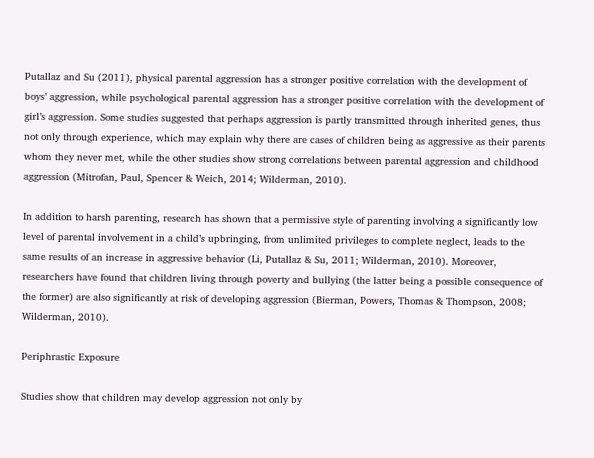Putallaz and Su (2011), physical parental aggression has a stronger positive correlation with the development of boys’ aggression, while psychological parental aggression has a stronger positive correlation with the development of girl’s aggression. Some studies suggested that perhaps aggression is partly transmitted through inherited genes, thus not only through experience, which may explain why there are cases of children being as aggressive as their parents whom they never met, while the other studies show strong correlations between parental aggression and childhood aggression (Mitrofan, Paul, Spencer & Weich, 2014; Wilderman, 2010).

In addition to harsh parenting, research has shown that a permissive style of parenting involving a significantly low level of parental involvement in a child’s upbringing, from unlimited privileges to complete neglect, leads to the same results of an increase in aggressive behavior (Li, Putallaz & Su, 2011; Wilderman, 2010). Moreover, researchers have found that children living through poverty and bullying (the latter being a possible consequence of the former) are also significantly at risk of developing aggression (Bierman, Powers, Thomas & Thompson, 2008; Wilderman, 2010).

Periphrastic Exposure

Studies show that children may develop aggression not only by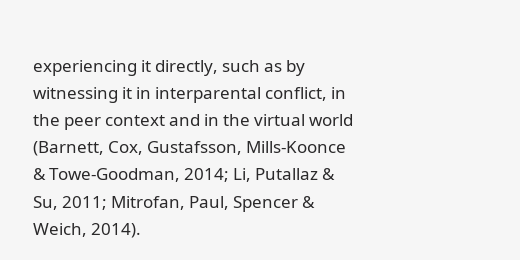experiencing it directly, such as by witnessing it in interparental conflict, in the peer context and in the virtual world (Barnett, Cox, Gustafsson, Mills-Koonce & Towe-Goodman, 2014; Li, Putallaz & Su, 2011; Mitrofan, Paul, Spencer & Weich, 2014).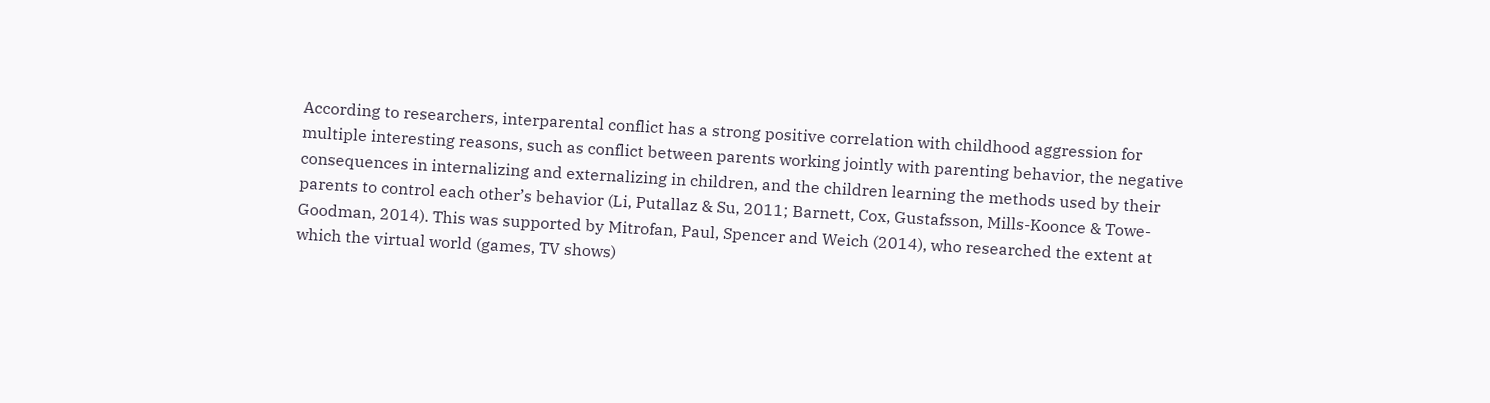According to researchers, interparental conflict has a strong positive correlation with childhood aggression for multiple interesting reasons, such as conflict between parents working jointly with parenting behavior, the negative consequences in internalizing and externalizing in children, and the children learning the methods used by their parents to control each other’s behavior (Li, Putallaz & Su, 2011; Barnett, Cox, Gustafsson, Mills-Koonce & Towe-Goodman, 2014). This was supported by Mitrofan, Paul, Spencer and Weich (2014), who researched the extent at which the virtual world (games, TV shows)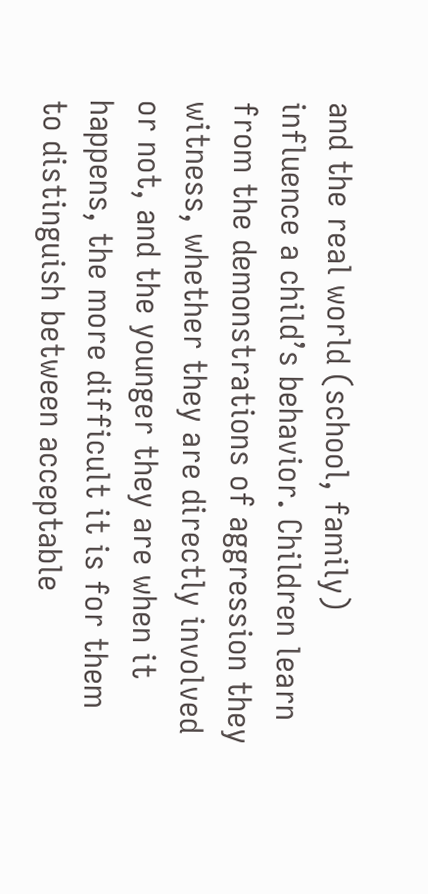and the real world (school, family) influence a child’s behavior. Children learn from the demonstrations of aggression they witness, whether they are directly involved or not, and the younger they are when it happens, the more difficult it is for them to distinguish between acceptable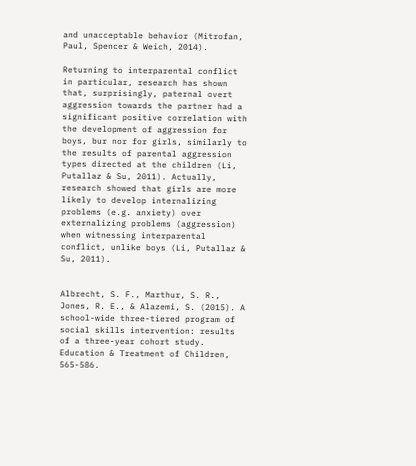and unacceptable behavior (Mitrofan, Paul, Spencer & Weich, 2014).

Returning to interparental conflict in particular, research has shown that, surprisingly, paternal overt aggression towards the partner had a significant positive correlation with the development of aggression for boys, bur nor for girls, similarly to the results of parental aggression types directed at the children (Li, Putallaz & Su, 2011). Actually, research showed that girls are more likely to develop internalizing problems (e.g. anxiety) over externalizing problems (aggression) when witnessing interparental conflict, unlike boys (Li, Putallaz & Su, 2011).


Albrecht, S. F., Marthur, S. R., Jones, R. E., & Alazemi, S. (2015). A school-wide three-tiered program of social skills intervention: results of a three-year cohort study. Education & Treatment of Children, 565-586.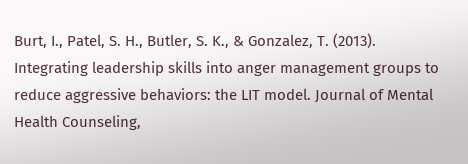Burt, I., Patel, S. H., Butler, S. K., & Gonzalez, T. (2013). Integrating leadership skills into anger management groups to reduce aggressive behaviors: the LIT model. Journal of Mental Health Counseling,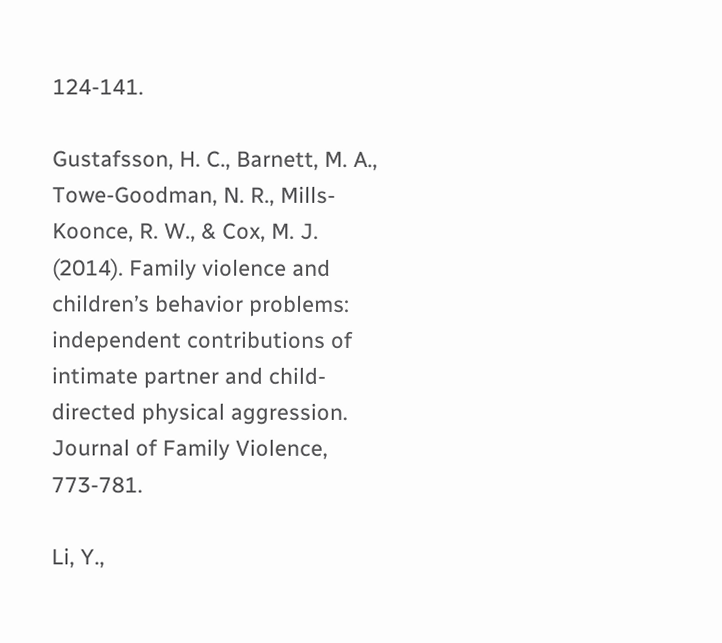124-141.

Gustafsson, H. C., Barnett, M. A., Towe-Goodman, N. R., Mills-Koonce, R. W., & Cox, M. J. (2014). Family violence and children’s behavior problems: independent contributions of intimate partner and child-directed physical aggression. Journal of Family Violence, 773-781.

Li, Y.,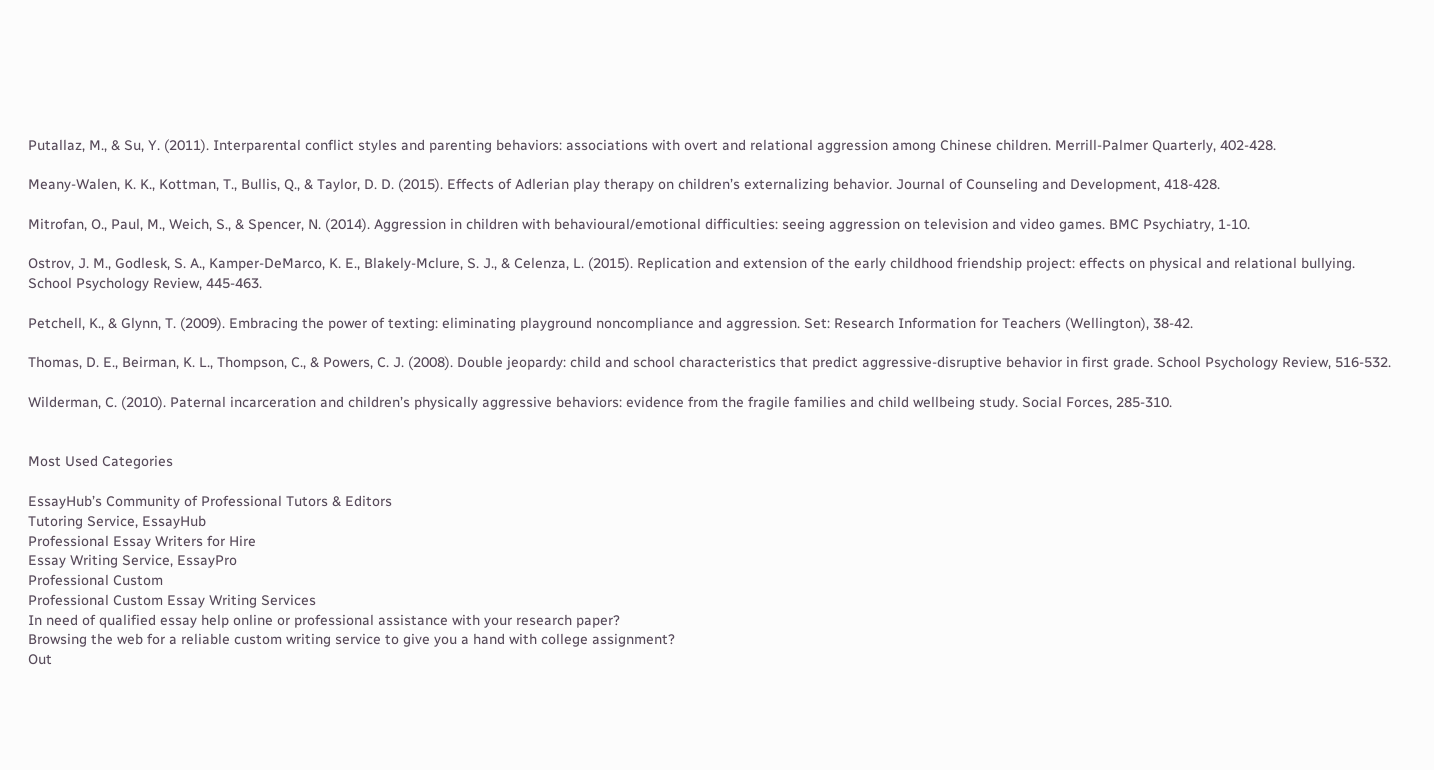Putallaz, M., & Su, Y. (2011). Interparental conflict styles and parenting behaviors: associations with overt and relational aggression among Chinese children. Merrill-Palmer Quarterly, 402-428.

Meany-Walen, K. K., Kottman, T., Bullis, Q., & Taylor, D. D. (2015). Effects of Adlerian play therapy on children’s externalizing behavior. Journal of Counseling and Development, 418-428.

Mitrofan, O., Paul, M., Weich, S., & Spencer, N. (2014). Aggression in children with behavioural/emotional difficulties: seeing aggression on television and video games. BMC Psychiatry, 1-10.

Ostrov, J. M., Godlesk, S. A., Kamper-DeMarco, K. E., Blakely-Mclure, S. J., & Celenza, L. (2015). Replication and extension of the early childhood friendship project: effects on physical and relational bullying. School Psychology Review, 445-463.

Petchell, K., & Glynn, T. (2009). Embracing the power of texting: eliminating playground noncompliance and aggression. Set: Research Information for Teachers (Wellington), 38-42.

Thomas, D. E., Beirman, K. L., Thompson, C., & Powers, C. J. (2008). Double jeopardy: child and school characteristics that predict aggressive-disruptive behavior in first grade. School Psychology Review, 516-532.

Wilderman, C. (2010). Paternal incarceration and children’s physically aggressive behaviors: evidence from the fragile families and child wellbeing study. Social Forces, 285-310.


Most Used Categories

EssayHub’s Community of Professional Tutors & Editors
Tutoring Service, EssayHub
Professional Essay Writers for Hire
Essay Writing Service, EssayPro
Professional Custom
Professional Custom Essay Writing Services
In need of qualified essay help online or professional assistance with your research paper?
Browsing the web for a reliable custom writing service to give you a hand with college assignment?
Out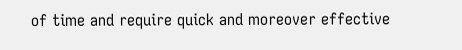of time and require quick and moreover effective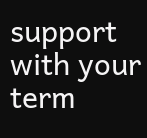support with your term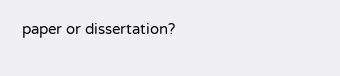paper or dissertation?